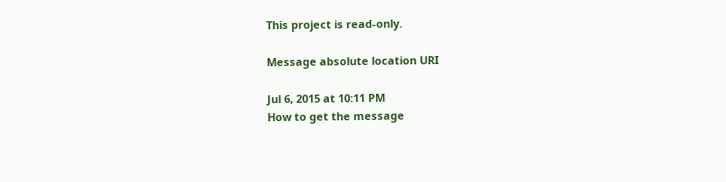This project is read-only.

Message absolute location URI

Jul 6, 2015 at 10:11 PM
How to get the message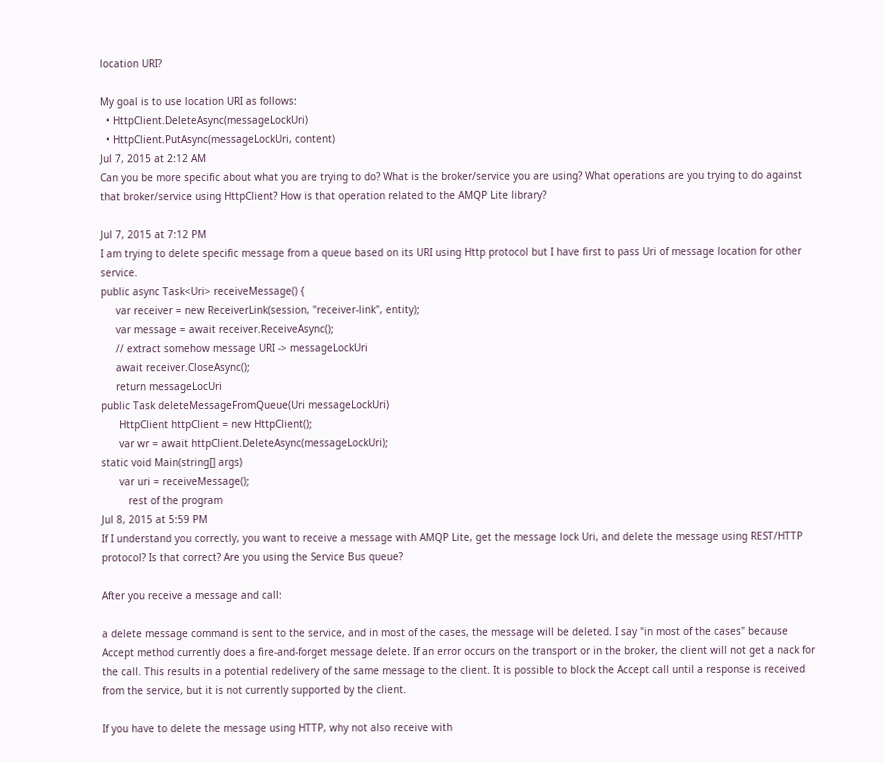location URI?

My goal is to use location URI as follows:
  • HttpClient.DeleteAsync(messageLockUri)
  • HttpClient.PutAsync(messageLockUri, content)
Jul 7, 2015 at 2:12 AM
Can you be more specific about what you are trying to do? What is the broker/service you are using? What operations are you trying to do against that broker/service using HttpClient? How is that operation related to the AMQP Lite library?

Jul 7, 2015 at 7:12 PM
I am trying to delete specific message from a queue based on its URI using Http protocol but I have first to pass Uri of message location for other service.
public async Task<Uri> receiveMessage() {
     var receiver = new ReceiverLink(session, "receiver-link", entity);
     var message = await receiver.ReceiveAsync();
     // extract somehow message URI -> messageLockUri
     await receiver.CloseAsync();
     return messageLocUri
public Task deleteMessageFromQueue(Uri messageLockUri)
      HttpClient httpClient = new HttpClient();
      var wr = await httpClient.DeleteAsync(messageLockUri);
static void Main(string[] args)
      var uri = receiveMessage();
         rest of the program
Jul 8, 2015 at 5:59 PM
If I understand you correctly, you want to receive a message with AMQP Lite, get the message lock Uri, and delete the message using REST/HTTP protocol? Is that correct? Are you using the Service Bus queue?

After you receive a message and call:

a delete message command is sent to the service, and in most of the cases, the message will be deleted. I say "in most of the cases" because Accept method currently does a fire-and-forget message delete. If an error occurs on the transport or in the broker, the client will not get a nack for the call. This results in a potential redelivery of the same message to the client. It is possible to block the Accept call until a response is received from the service, but it is not currently supported by the client.

If you have to delete the message using HTTP, why not also receive with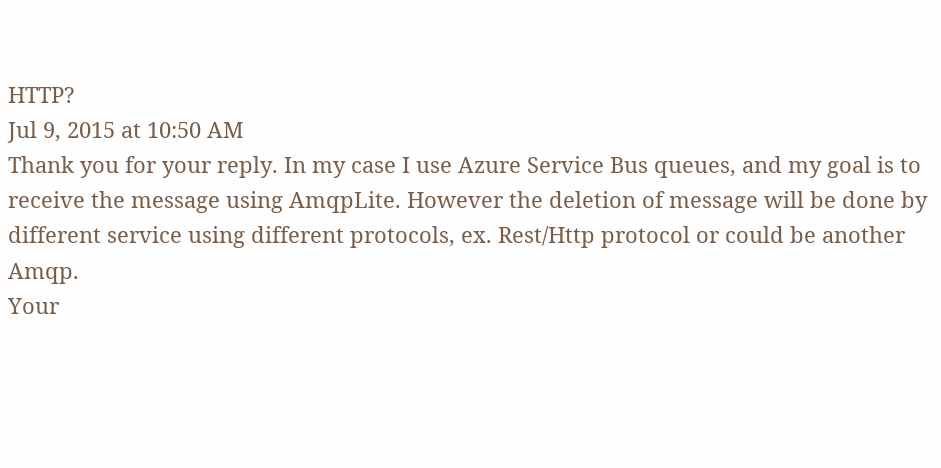HTTP?
Jul 9, 2015 at 10:50 AM
Thank you for your reply. In my case I use Azure Service Bus queues, and my goal is to receive the message using AmqpLite. However the deletion of message will be done by different service using different protocols, ex. Rest/Http protocol or could be another Amqp.
Your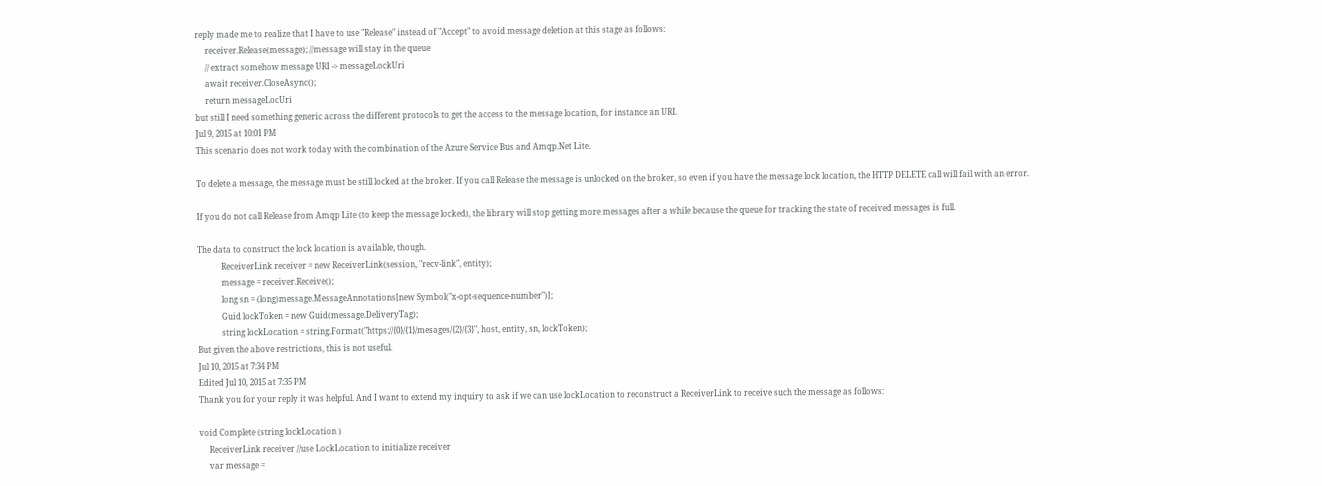reply made me to realize that I have to use "Release" instead of "Accept" to avoid message deletion at this stage as follows:
     receiver.Release(message); //message will stay in the queue
     // extract somehow message URI -> messageLockUri
     await receiver.CloseAsync();
     return messageLocUri
but still I need something generic across the different protocols to get the access to the message location, for instance an URI.
Jul 9, 2015 at 10:01 PM
This scenario does not work today with the combination of the Azure Service Bus and Amqp.Net Lite.

To delete a message, the message must be still locked at the broker. If you call Release the message is unlocked on the broker, so even if you have the message lock location, the HTTP DELETE call will fail with an error.

If you do not call Release from Amqp Lite (to keep the message locked), the library will stop getting more messages after a while because the queue for tracking the state of received messages is full.

The data to construct the lock location is available, though.
            ReceiverLink receiver = new ReceiverLink(session, "recv-link", entity);
            message = receiver.Receive();
            long sn = (long)message.MessageAnnotations[new Symbol("x-opt-sequence-number")];
            Guid lockToken = new Guid(message.DeliveryTag);
            string lockLocation = string.Format("https://{0}/{1}/mesages/{2}/{3}", host, entity, sn, lockToken);
But given the above restrictions, this is not useful.
Jul 10, 2015 at 7:34 PM
Edited Jul 10, 2015 at 7:35 PM
Thank you for your reply it was helpful. And I want to extend my inquiry to ask if we can use lockLocation to reconstruct a ReceiverLink to receive such the message as follows:

void Complete (string lockLocation )
     ReceiverLink receiver //use LockLocation to initialize receiver
     var message =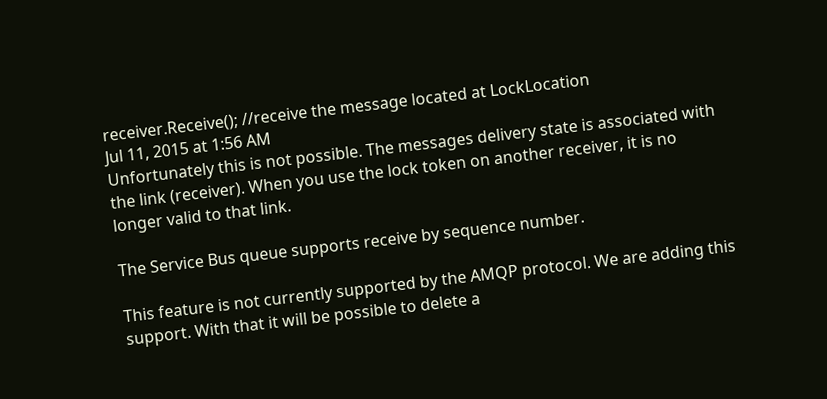receiver.Receive(); //receive the message located at LockLocation
Jul 11, 2015 at 1:56 AM
Unfortunately this is not possible. The messages delivery state is associated with the link (receiver). When you use the lock token on another receiver, it is no longer valid to that link.

The Service Bus queue supports receive by sequence number.

This feature is not currently supported by the AMQP protocol. We are adding this support. With that it will be possible to delete a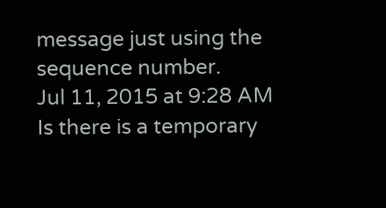message just using the sequence number.
Jul 11, 2015 at 9:28 AM
Is there is a temporary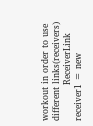workout in order to use different links(receivers)
            ReceiverLink receiver1 = new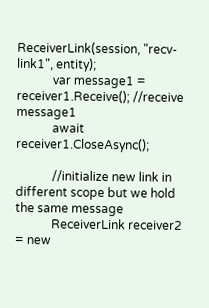ReceiverLink(session, "recv-link1", entity);
            var message1 = receiver1.Receive(); //receive message1
            await receiver1.CloseAsync();

            //initialize new link in different scope but we hold the same message
            ReceiverLink receiver2 = new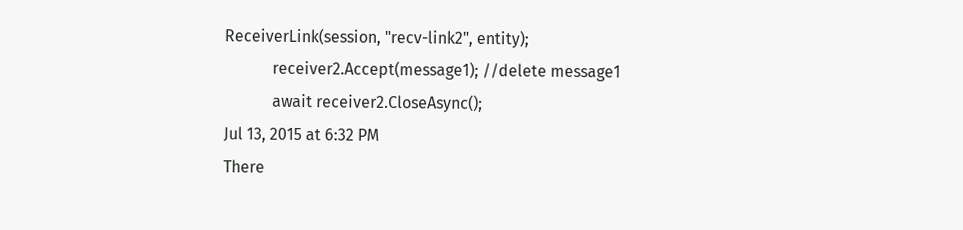ReceiverLink(session, "recv-link2", entity);
            receiver2.Accept(message1); //delete message1
            await receiver2.CloseAsync();
Jul 13, 2015 at 6:32 PM
There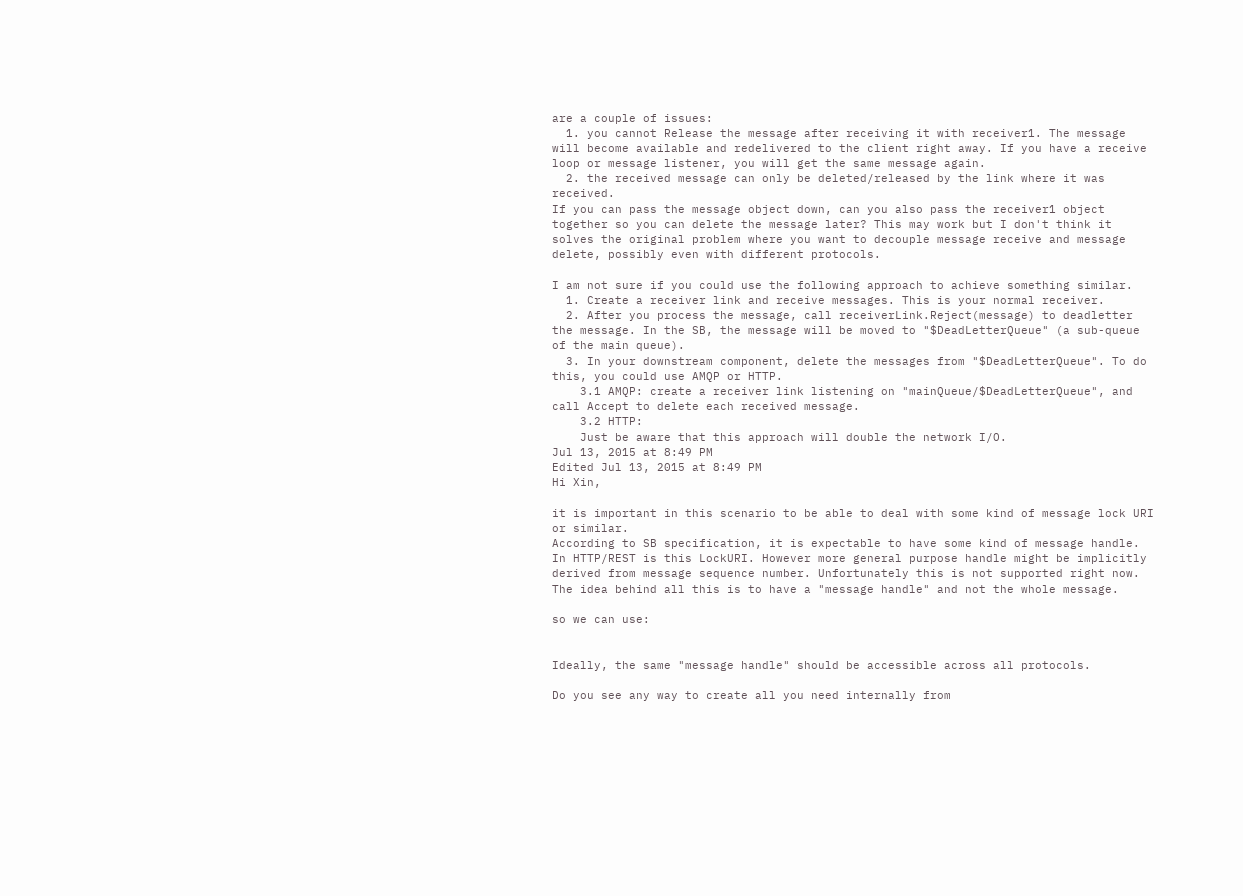are a couple of issues:
  1. you cannot Release the message after receiving it with receiver1. The message will become available and redelivered to the client right away. If you have a receive loop or message listener, you will get the same message again.
  2. the received message can only be deleted/released by the link where it was received.
If you can pass the message object down, can you also pass the receiver1 object together so you can delete the message later? This may work but I don't think it solves the original problem where you want to decouple message receive and message delete, possibly even with different protocols.

I am not sure if you could use the following approach to achieve something similar.
  1. Create a receiver link and receive messages. This is your normal receiver.
  2. After you process the message, call receiverLink.Reject(message) to deadletter the message. In the SB, the message will be moved to "$DeadLetterQueue" (a sub-queue of the main queue).
  3. In your downstream component, delete the messages from "$DeadLetterQueue". To do this, you could use AMQP or HTTP.
    3.1 AMQP: create a receiver link listening on "mainQueue/$DeadLetterQueue", and call Accept to delete each received message.
    3.2 HTTP:
    Just be aware that this approach will double the network I/O.
Jul 13, 2015 at 8:49 PM
Edited Jul 13, 2015 at 8:49 PM
Hi Xin,

it is important in this scenario to be able to deal with some kind of message lock URI or similar.
According to SB specification, it is expectable to have some kind of message handle. In HTTP/REST is this LockURI. However more general purpose handle might be implicitly derived from message sequence number. Unfortunately this is not supported right now.
The idea behind all this is to have a "message handle" and not the whole message.

so we can use:


Ideally, the same "message handle" should be accessible across all protocols.

Do you see any way to create all you need internally from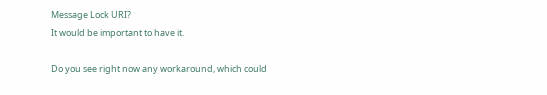Message Lock URI?
It would be important to have it.

Do you see right now any workaround, which could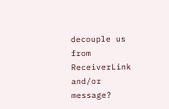decouple us from ReceiverLink and/or message?